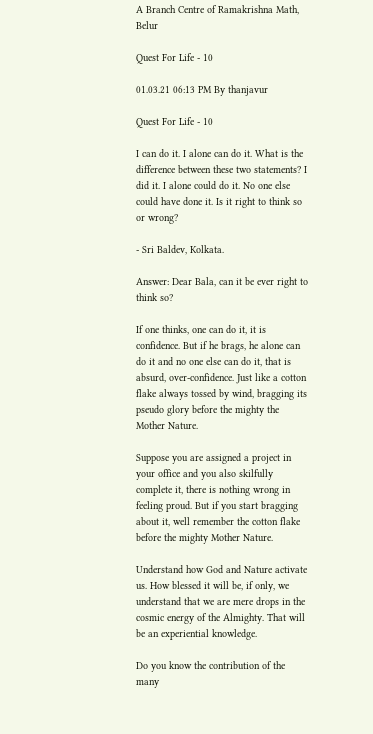A Branch Centre of Ramakrishna Math, Belur

Quest For Life - 10

01.03.21 06:13 PM By thanjavur

Quest For Life - 10

I can do it. I alone can do it. What is the difference between these two statements? I did it. I alone could do it. No one else could have done it. Is it right to think so or wrong?

- Sri Baldev, Kolkata.

Answer: Dear Bala, can it be ever right to think so?

If one thinks, one can do it, it is confidence. But if he brags, he alone can do it and no one else can do it, that is absurd, over-confidence. Just like a cotton flake always tossed by wind, bragging its pseudo glory before the mighty the Mother Nature.

Suppose you are assigned a project in your office and you also skilfully complete it, there is nothing wrong in feeling proud. But if you start bragging about it, well remember the cotton flake before the mighty Mother Nature.

Understand how God and Nature activate us. How blessed it will be, if only, we understand that we are mere drops in the cosmic energy of the Almighty. That will be an experiential knowledge.

Do you know the contribution of the many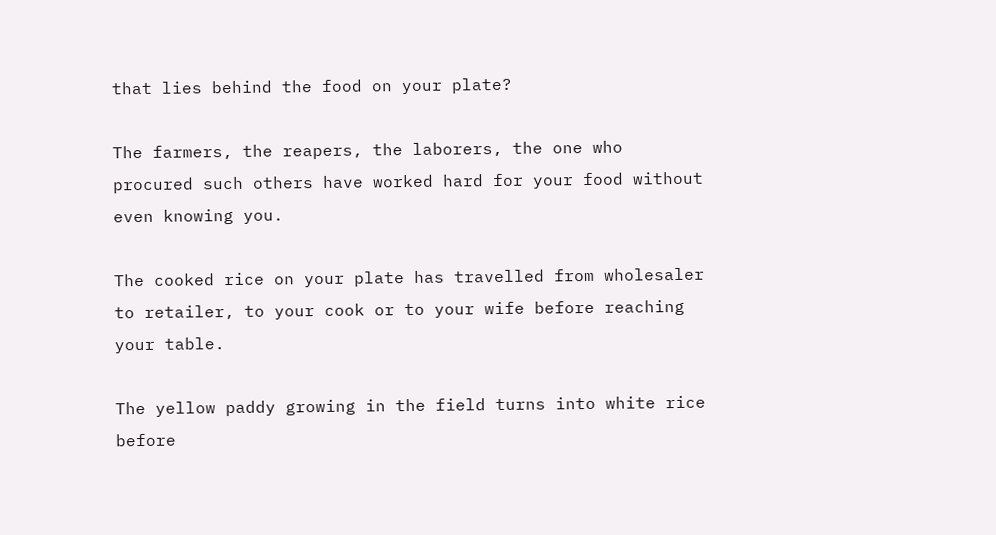that lies behind the food on your plate?

The farmers, the reapers, the laborers, the one who procured such others have worked hard for your food without even knowing you.

The cooked rice on your plate has travelled from wholesaler to retailer, to your cook or to your wife before reaching your table.

The yellow paddy growing in the field turns into white rice before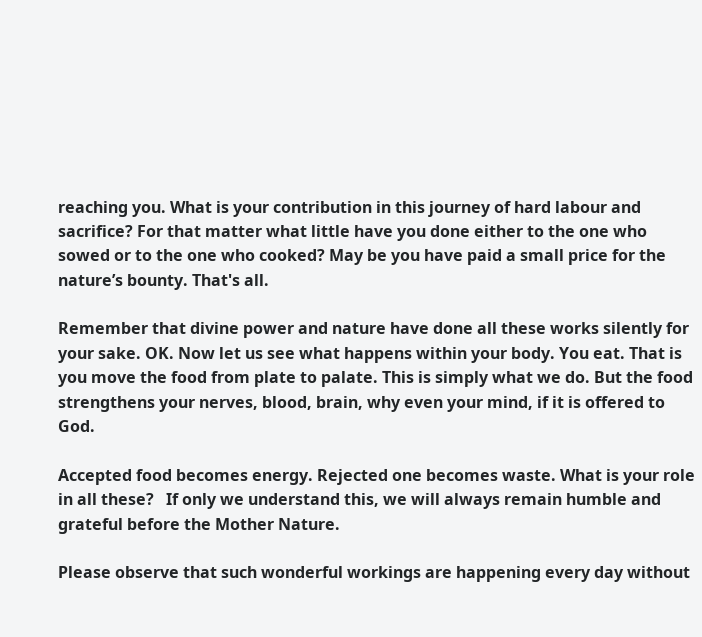reaching you. What is your contribution in this journey of hard labour and sacrifice? For that matter what little have you done either to the one who sowed or to the one who cooked? May be you have paid a small price for the nature’s bounty. That's all.

Remember that divine power and nature have done all these works silently for your sake. OK. Now let us see what happens within your body. You eat. That is you move the food from plate to palate. This is simply what we do. But the food strengthens your nerves, blood, brain, why even your mind, if it is offered to God.

Accepted food becomes energy. Rejected one becomes waste. What is your role in all these?   If only we understand this, we will always remain humble and grateful before the Mother Nature.

Please observe that such wonderful workings are happening every day without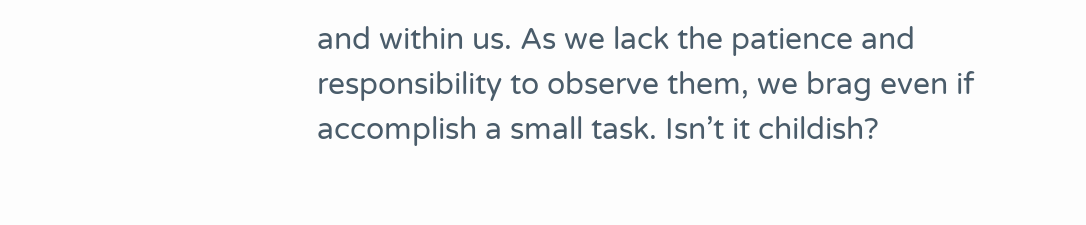and within us. As we lack the patience and responsibility to observe them, we brag even if accomplish a small task. Isn’t it childish?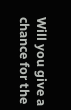Will you give a chance for the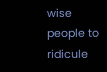wise people to ridicule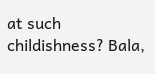at such childishness? Bala,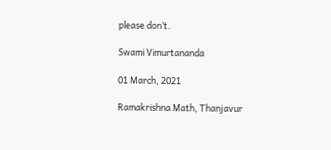please don’t.

Swami Vimurtananda

01 March, 2021

Ramakrishna Math, Thanjavur